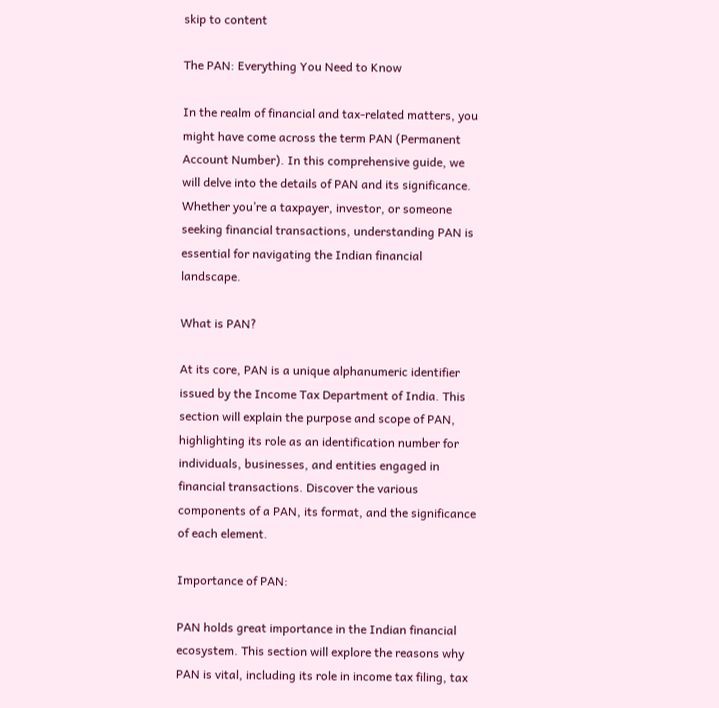skip to content

The PAN: Everything You Need to Know

In the realm of financial and tax-related matters, you might have come across the term PAN (Permanent Account Number). In this comprehensive guide, we will delve into the details of PAN and its significance. Whether you’re a taxpayer, investor, or someone seeking financial transactions, understanding PAN is essential for navigating the Indian financial landscape.

What is PAN?

At its core, PAN is a unique alphanumeric identifier issued by the Income Tax Department of India. This section will explain the purpose and scope of PAN, highlighting its role as an identification number for individuals, businesses, and entities engaged in financial transactions. Discover the various components of a PAN, its format, and the significance of each element.

Importance of PAN:

PAN holds great importance in the Indian financial ecosystem. This section will explore the reasons why PAN is vital, including its role in income tax filing, tax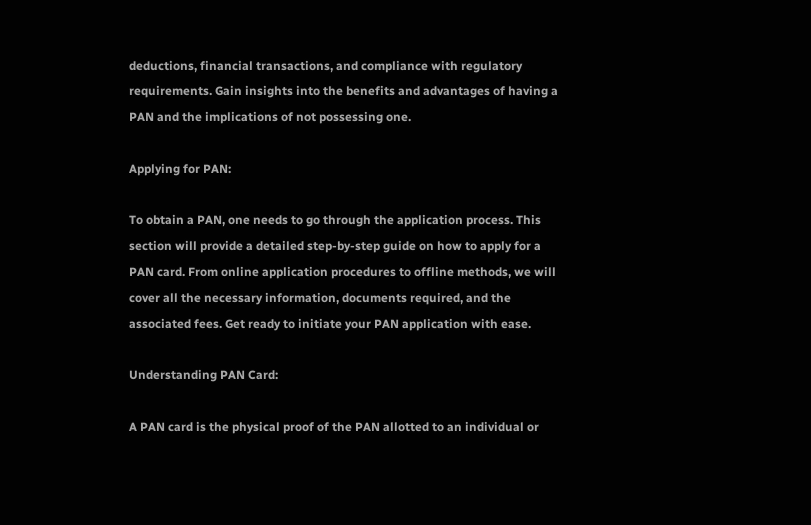deductions, financial transactions, and compliance with regulatory requirements. Gain insights into the benefits and advantages of having a PAN and the implications of not possessing one.

Applying for PAN:

To obtain a PAN, one needs to go through the application process. This section will provide a detailed step-by-step guide on how to apply for a PAN card. From online application procedures to offline methods, we will cover all the necessary information, documents required, and the associated fees. Get ready to initiate your PAN application with ease.

Understanding PAN Card:

A PAN card is the physical proof of the PAN allotted to an individual or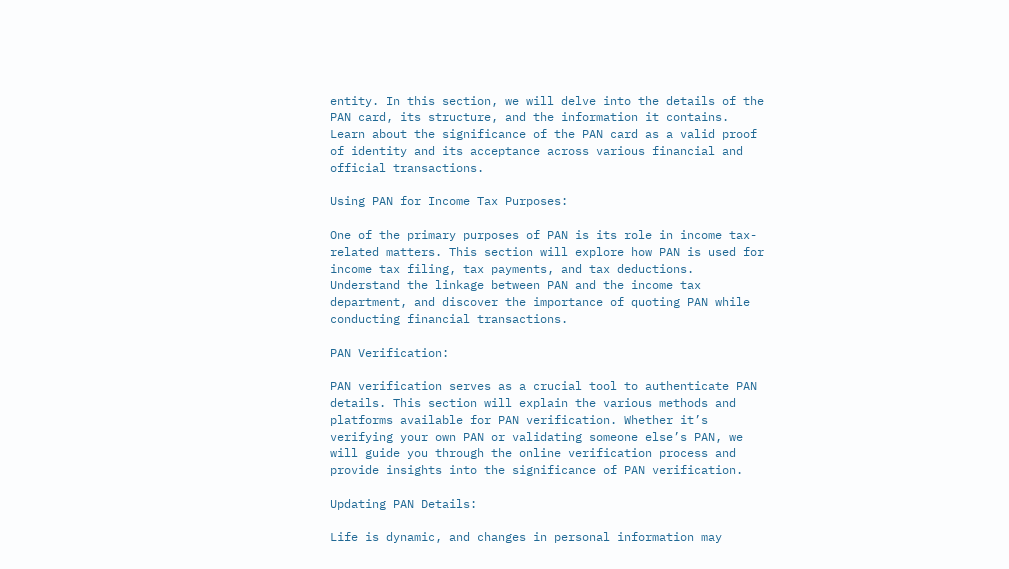entity. In this section, we will delve into the details of the PAN card, its structure, and the information it contains. Learn about the significance of the PAN card as a valid proof of identity and its acceptance across various financial and official transactions.

Using PAN for Income Tax Purposes:

One of the primary purposes of PAN is its role in income tax-related matters. This section will explore how PAN is used for income tax filing, tax payments, and tax deductions. Understand the linkage between PAN and the income tax department, and discover the importance of quoting PAN while conducting financial transactions.

PAN Verification:

PAN verification serves as a crucial tool to authenticate PAN details. This section will explain the various methods and platforms available for PAN verification. Whether it’s verifying your own PAN or validating someone else’s PAN, we will guide you through the online verification process and provide insights into the significance of PAN verification.

Updating PAN Details:

Life is dynamic, and changes in personal information may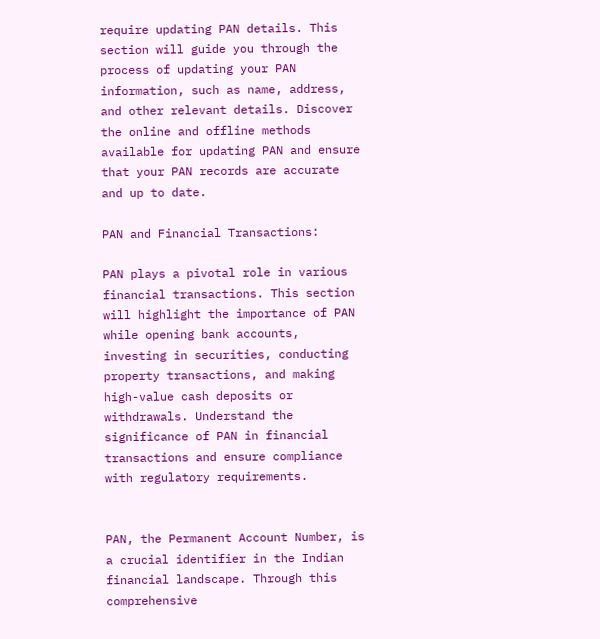require updating PAN details. This section will guide you through the process of updating your PAN information, such as name, address, and other relevant details. Discover the online and offline methods available for updating PAN and ensure that your PAN records are accurate and up to date.

PAN and Financial Transactions:

PAN plays a pivotal role in various financial transactions. This section will highlight the importance of PAN while opening bank accounts, investing in securities, conducting property transactions, and making high-value cash deposits or withdrawals. Understand the significance of PAN in financial transactions and ensure compliance with regulatory requirements.


PAN, the Permanent Account Number, is a crucial identifier in the Indian financial landscape. Through this comprehensive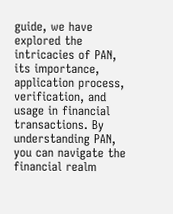guide, we have explored the intricacies of PAN, its importance, application process, verification, and usage in financial transactions. By understanding PAN, you can navigate the financial realm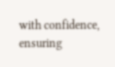with confidence, ensuring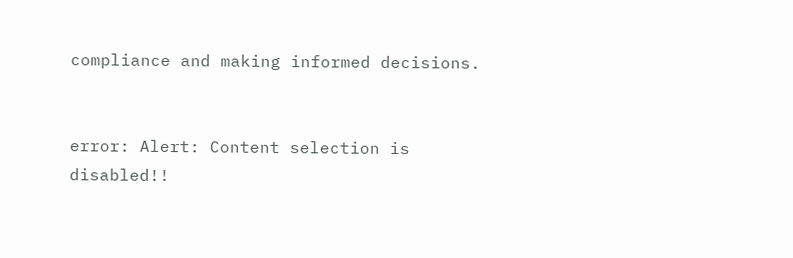compliance and making informed decisions.


error: Alert: Content selection is disabled!!